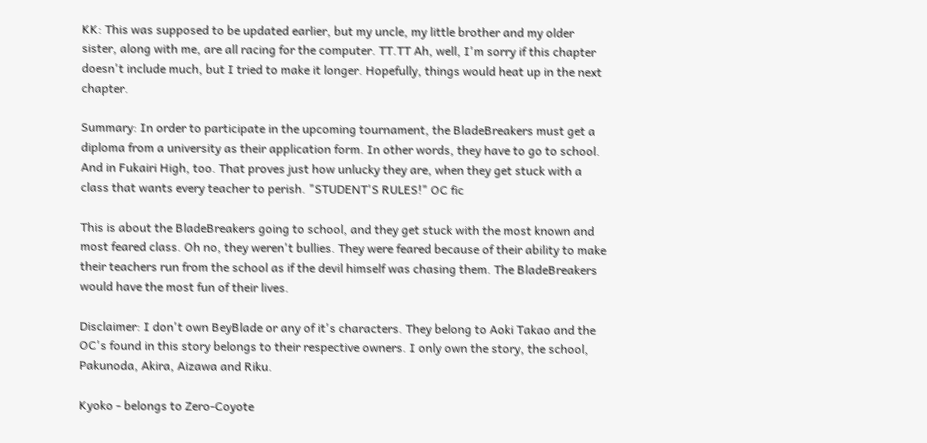KK: This was supposed to be updated earlier, but my uncle, my little brother and my older sister, along with me, are all racing for the computer. TT.TT Ah, well, I'm sorry if this chapter doesn't include much, but I tried to make it longer. Hopefully, things would heat up in the next chapter.

Summary: In order to participate in the upcoming tournament, the BladeBreakers must get a diploma from a university as their application form. In other words, they have to go to school. And in Fukairi High, too. That proves just how unlucky they are, when they get stuck with a class that wants every teacher to perish. "STUDENT'S RULES!" OC fic

This is about the BladeBreakers going to school, and they get stuck with the most known and most feared class. Oh no, they weren't bullies. They were feared because of their ability to make their teachers run from the school as if the devil himself was chasing them. The BladeBreakers would have the most fun of their lives.

Disclaimer: I don't own BeyBlade or any of it's characters. They belong to Aoki Takao and the OC's found in this story belongs to their respective owners. I only own the story, the school, Pakunoda, Akira, Aizawa and Riku.

Kyoko - belongs to Zero-Coyote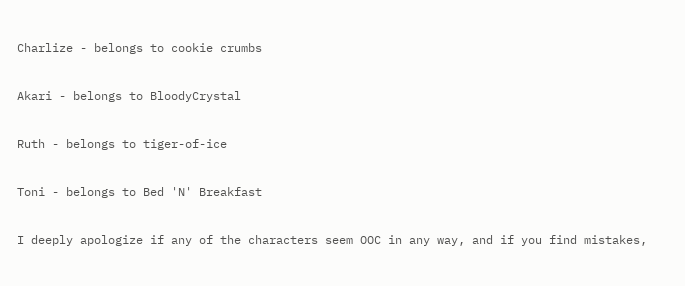Charlize - belongs to cookie crumbs

Akari - belongs to BloodyCrystal

Ruth - belongs to tiger-of-ice

Toni - belongs to Bed 'N' Breakfast

I deeply apologize if any of the characters seem OOC in any way, and if you find mistakes,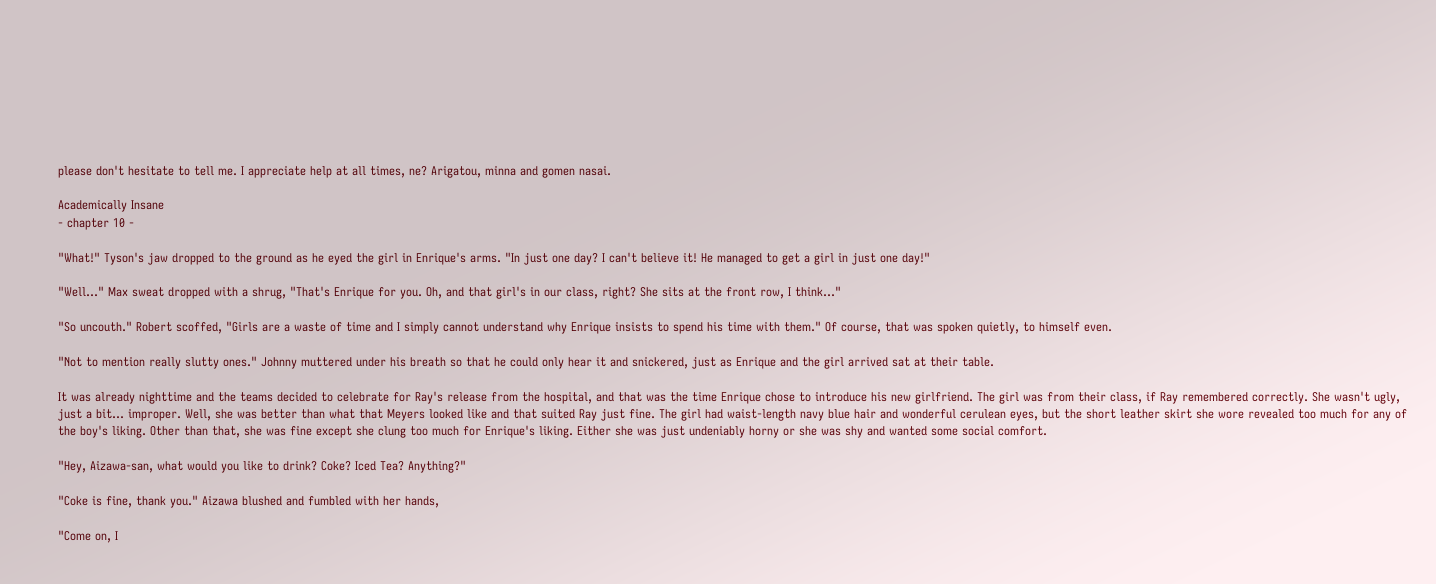please don't hesitate to tell me. I appreciate help at all times, ne? Arigatou, minna and gomen nasai.

Academically Insane
- chapter 10 -

"What!" Tyson's jaw dropped to the ground as he eyed the girl in Enrique's arms. "In just one day? I can't believe it! He managed to get a girl in just one day!"

"Well..." Max sweat dropped with a shrug, "That's Enrique for you. Oh, and that girl's in our class, right? She sits at the front row, I think..."

"So uncouth." Robert scoffed, "Girls are a waste of time and I simply cannot understand why Enrique insists to spend his time with them." Of course, that was spoken quietly, to himself even.

"Not to mention really slutty ones." Johnny muttered under his breath so that he could only hear it and snickered, just as Enrique and the girl arrived sat at their table.

It was already nighttime and the teams decided to celebrate for Ray's release from the hospital, and that was the time Enrique chose to introduce his new girlfriend. The girl was from their class, if Ray remembered correctly. She wasn't ugly, just a bit... improper. Well, she was better than what that Meyers looked like and that suited Ray just fine. The girl had waist-length navy blue hair and wonderful cerulean eyes, but the short leather skirt she wore revealed too much for any of the boy's liking. Other than that, she was fine except she clung too much for Enrique's liking. Either she was just undeniably horny or she was shy and wanted some social comfort.

"Hey, Aizawa-san, what would you like to drink? Coke? Iced Tea? Anything?"

"Coke is fine, thank you." Aizawa blushed and fumbled with her hands,

"Come on, I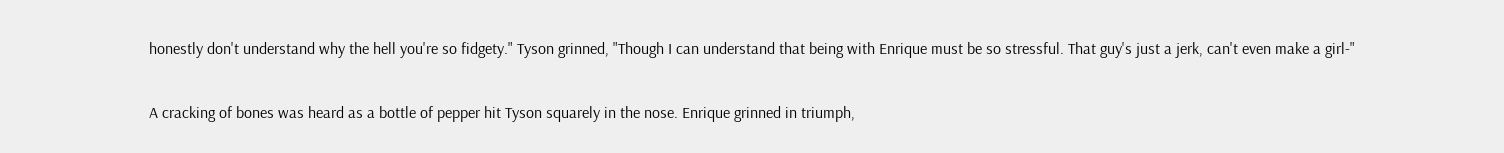honestly don't understand why the hell you're so fidgety." Tyson grinned, "Though I can understand that being with Enrique must be so stressful. That guy's just a jerk, can't even make a girl-"

A cracking of bones was heard as a bottle of pepper hit Tyson squarely in the nose. Enrique grinned in triumph,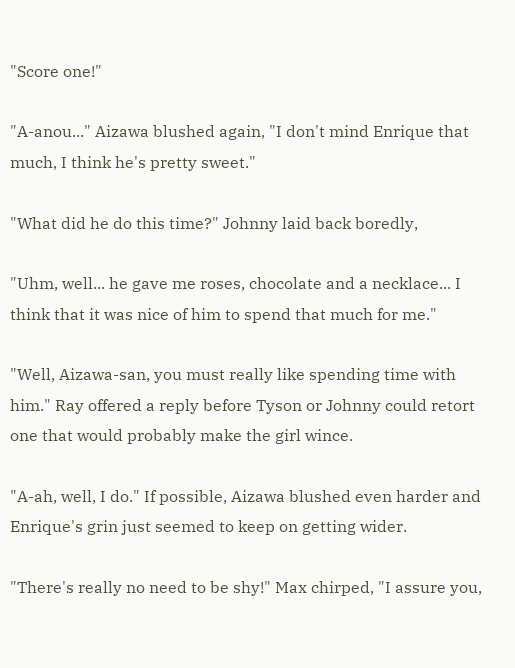"Score one!"

"A-anou..." Aizawa blushed again, "I don't mind Enrique that much, I think he's pretty sweet."

"What did he do this time?" Johnny laid back boredly,

"Uhm, well... he gave me roses, chocolate and a necklace... I think that it was nice of him to spend that much for me."

"Well, Aizawa-san, you must really like spending time with him." Ray offered a reply before Tyson or Johnny could retort one that would probably make the girl wince.

"A-ah, well, I do." If possible, Aizawa blushed even harder and Enrique's grin just seemed to keep on getting wider.

"There's really no need to be shy!" Max chirped, "I assure you,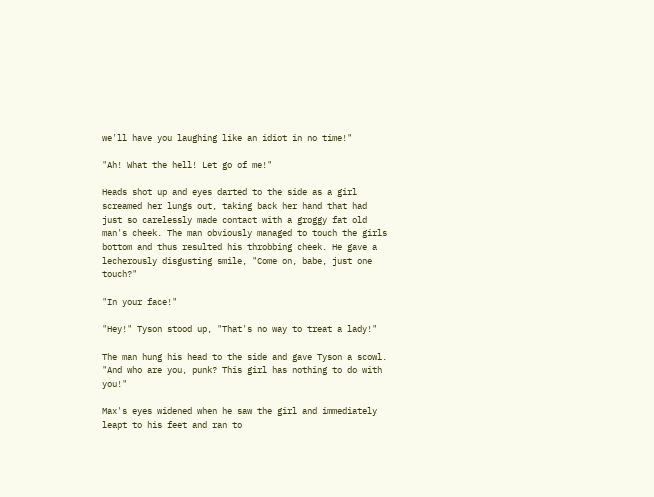we'll have you laughing like an idiot in no time!"

"Ah! What the hell! Let go of me!"

Heads shot up and eyes darted to the side as a girl screamed her lungs out, taking back her hand that had just so carelessly made contact with a groggy fat old man's cheek. The man obviously managed to touch the girls bottom and thus resulted his throbbing cheek. He gave a lecherously disgusting smile, "Come on, babe, just one touch?"

"In your face!"

"Hey!" Tyson stood up, "That's no way to treat a lady!"

The man hung his head to the side and gave Tyson a scowl. "And who are you, punk? This girl has nothing to do with you!"

Max's eyes widened when he saw the girl and immediately leapt to his feet and ran to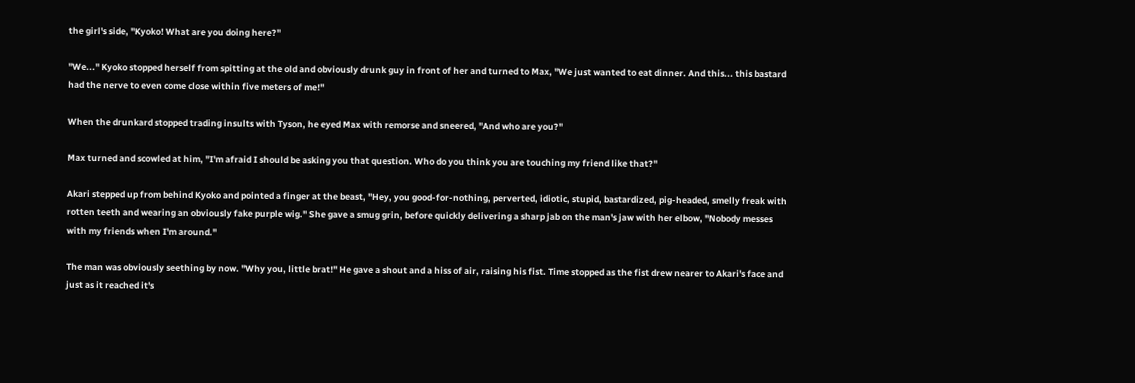the girl's side, "Kyoko! What are you doing here?"

"We..." Kyoko stopped herself from spitting at the old and obviously drunk guy in front of her and turned to Max, "We just wanted to eat dinner. And this... this bastard had the nerve to even come close within five meters of me!"

When the drunkard stopped trading insults with Tyson, he eyed Max with remorse and sneered, "And who are you?"

Max turned and scowled at him, "I'm afraid I should be asking you that question. Who do you think you are touching my friend like that?"

Akari stepped up from behind Kyoko and pointed a finger at the beast, "Hey, you good-for-nothing, perverted, idiotic, stupid, bastardized, pig-headed, smelly freak with rotten teeth and wearing an obviously fake purple wig." She gave a smug grin, before quickly delivering a sharp jab on the man's jaw with her elbow, "Nobody messes with my friends when I'm around."

The man was obviously seething by now. "Why you, little brat!" He gave a shout and a hiss of air, raising his fist. Time stopped as the fist drew nearer to Akari's face and just as it reached it's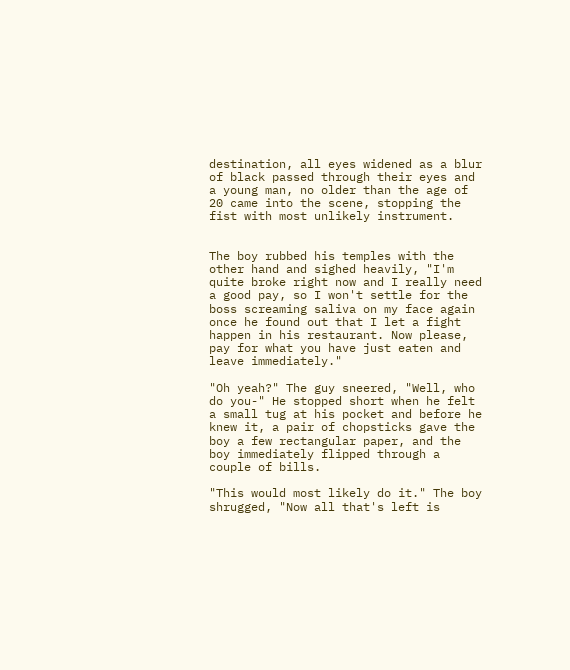destination, all eyes widened as a blur of black passed through their eyes and a young man, no older than the age of 20 came into the scene, stopping the fist with most unlikely instrument.


The boy rubbed his temples with the other hand and sighed heavily, "I'm quite broke right now and I really need a good pay, so I won't settle for the boss screaming saliva on my face again once he found out that I let a fight happen in his restaurant. Now please, pay for what you have just eaten and leave immediately."

"Oh yeah?" The guy sneered, "Well, who do you-" He stopped short when he felt a small tug at his pocket and before he knew it, a pair of chopsticks gave the boy a few rectangular paper, and the boy immediately flipped through a couple of bills.

"This would most likely do it." The boy shrugged, "Now all that's left is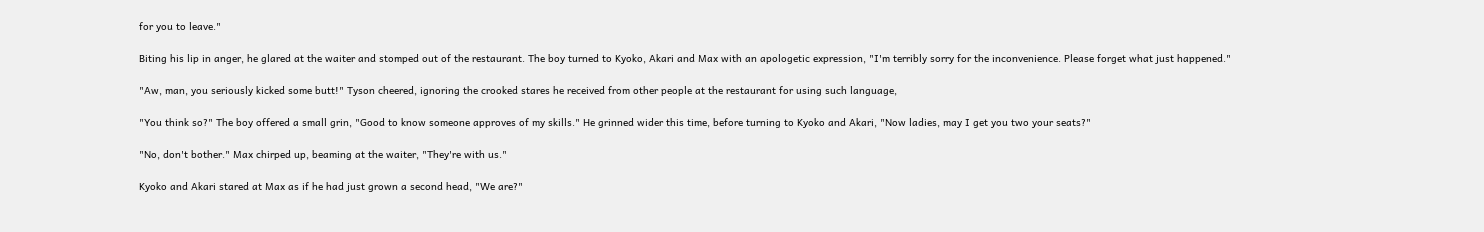for you to leave."

Biting his lip in anger, he glared at the waiter and stomped out of the restaurant. The boy turned to Kyoko, Akari and Max with an apologetic expression, "I'm terribly sorry for the inconvenience. Please forget what just happened."

"Aw, man, you seriously kicked some butt!" Tyson cheered, ignoring the crooked stares he received from other people at the restaurant for using such language,

"You think so?" The boy offered a small grin, "Good to know someone approves of my skills." He grinned wider this time, before turning to Kyoko and Akari, "Now ladies, may I get you two your seats?"

"No, don't bother." Max chirped up, beaming at the waiter, "They're with us."

Kyoko and Akari stared at Max as if he had just grown a second head, "We are?"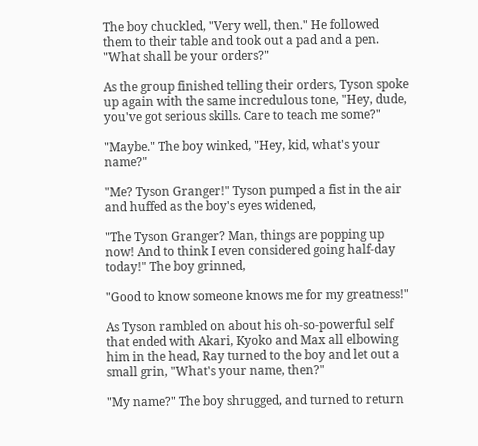The boy chuckled, "Very well, then." He followed them to their table and took out a pad and a pen. "What shall be your orders?"

As the group finished telling their orders, Tyson spoke up again with the same incredulous tone, "Hey, dude, you've got serious skills. Care to teach me some?"

"Maybe." The boy winked, "Hey, kid, what's your name?"

"Me? Tyson Granger!" Tyson pumped a fist in the air and huffed as the boy's eyes widened,

"The Tyson Granger? Man, things are popping up now! And to think I even considered going half-day today!" The boy grinned,

"Good to know someone knows me for my greatness!"

As Tyson rambled on about his oh-so-powerful self that ended with Akari, Kyoko and Max all elbowing him in the head, Ray turned to the boy and let out a small grin, "What's your name, then?"

"My name?" The boy shrugged, and turned to return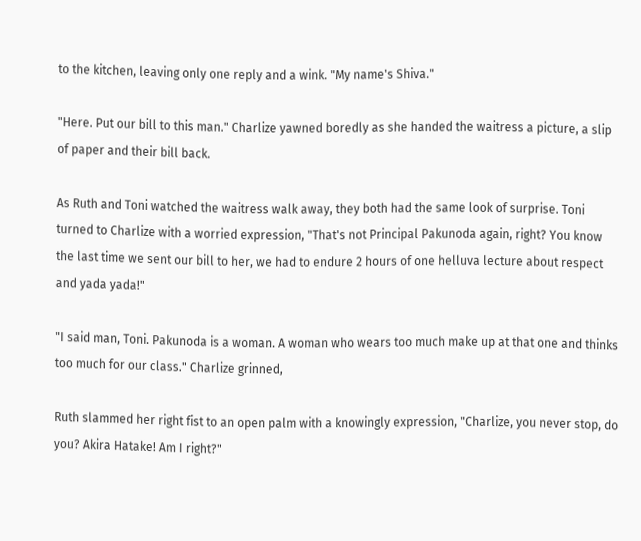to the kitchen, leaving only one reply and a wink. "My name's Shiva."

"Here. Put our bill to this man." Charlize yawned boredly as she handed the waitress a picture, a slip of paper and their bill back.

As Ruth and Toni watched the waitress walk away, they both had the same look of surprise. Toni turned to Charlize with a worried expression, "That's not Principal Pakunoda again, right? You know the last time we sent our bill to her, we had to endure 2 hours of one helluva lecture about respect and yada yada!"

"I said man, Toni. Pakunoda is a woman. A woman who wears too much make up at that one and thinks too much for our class." Charlize grinned,

Ruth slammed her right fist to an open palm with a knowingly expression, "Charlize, you never stop, do you? Akira Hatake! Am I right?"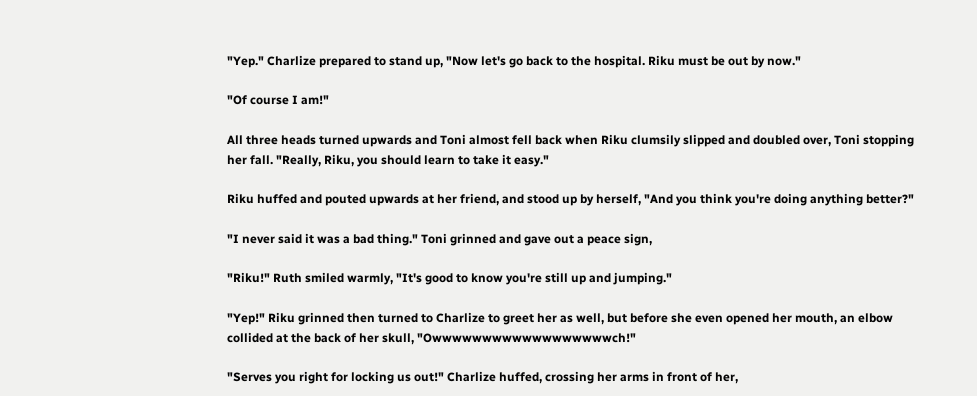"Yep." Charlize prepared to stand up, "Now let's go back to the hospital. Riku must be out by now."

"Of course I am!"

All three heads turned upwards and Toni almost fell back when Riku clumsily slipped and doubled over, Toni stopping her fall. "Really, Riku, you should learn to take it easy."

Riku huffed and pouted upwards at her friend, and stood up by herself, "And you think you're doing anything better?"

"I never said it was a bad thing." Toni grinned and gave out a peace sign,

"Riku!" Ruth smiled warmly, "It's good to know you're still up and jumping."

"Yep!" Riku grinned then turned to Charlize to greet her as well, but before she even opened her mouth, an elbow collided at the back of her skull, "Owwwwwwwwwwwwwwwwwwch!"

"Serves you right for locking us out!" Charlize huffed, crossing her arms in front of her,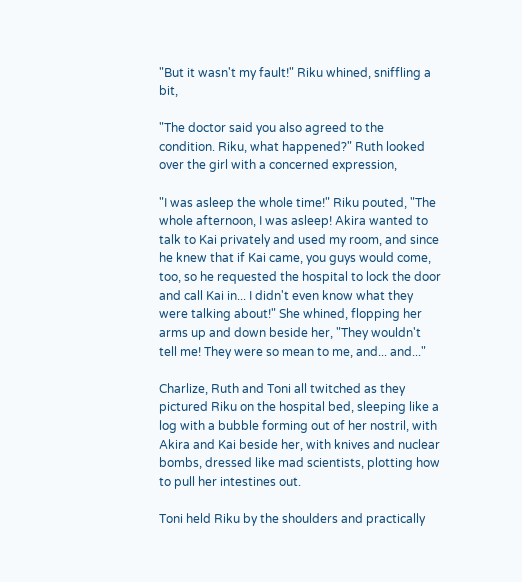"But it wasn't my fault!" Riku whined, sniffling a bit,

"The doctor said you also agreed to the condition. Riku, what happened?" Ruth looked over the girl with a concerned expression,

"I was asleep the whole time!" Riku pouted, "The whole afternoon, I was asleep! Akira wanted to talk to Kai privately and used my room, and since he knew that if Kai came, you guys would come, too, so he requested the hospital to lock the door and call Kai in... I didn't even know what they were talking about!" She whined, flopping her arms up and down beside her, "They wouldn't tell me! They were so mean to me, and... and..."

Charlize, Ruth and Toni all twitched as they pictured Riku on the hospital bed, sleeping like a log with a bubble forming out of her nostril, with Akira and Kai beside her, with knives and nuclear bombs, dressed like mad scientists, plotting how to pull her intestines out.

Toni held Riku by the shoulders and practically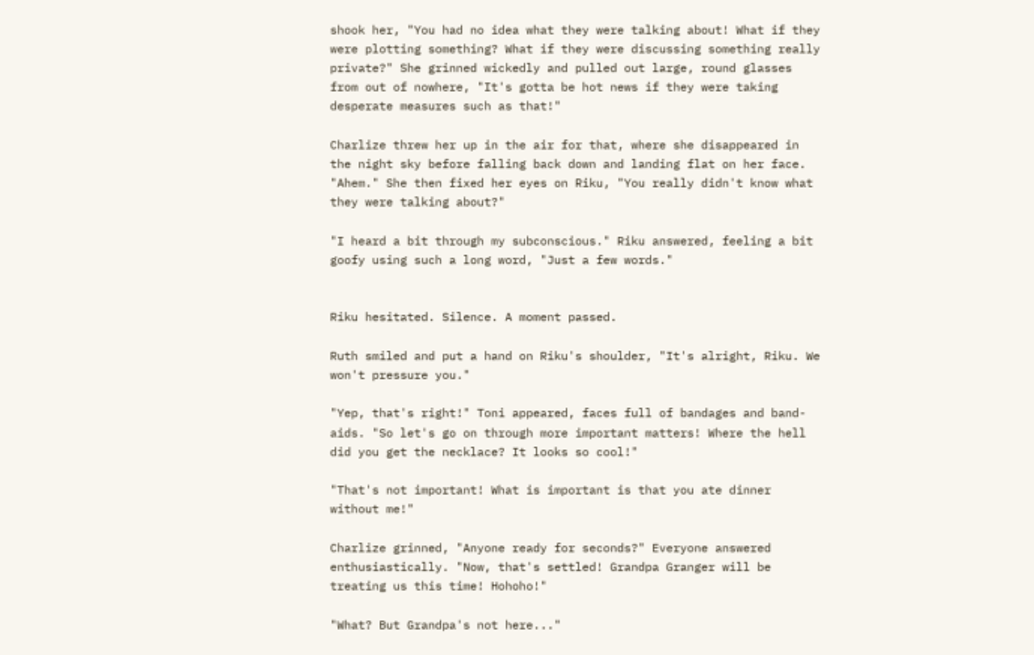shook her, "You had no idea what they were talking about! What if they were plotting something? What if they were discussing something really private?" She grinned wickedly and pulled out large, round glasses from out of nowhere, "It's gotta be hot news if they were taking desperate measures such as that!"

Charlize threw her up in the air for that, where she disappeared in the night sky before falling back down and landing flat on her face. "Ahem." She then fixed her eyes on Riku, "You really didn't know what they were talking about?"

"I heard a bit through my subconscious." Riku answered, feeling a bit goofy using such a long word, "Just a few words."


Riku hesitated. Silence. A moment passed.

Ruth smiled and put a hand on Riku's shoulder, "It's alright, Riku. We won't pressure you."

"Yep, that's right!" Toni appeared, faces full of bandages and band-aids. "So let's go on through more important matters! Where the hell did you get the necklace? It looks so cool!"

"That's not important! What is important is that you ate dinner without me!"

Charlize grinned, "Anyone ready for seconds?" Everyone answered enthusiastically. "Now, that's settled! Grandpa Granger will be treating us this time! Hohoho!"

"What? But Grandpa's not here..."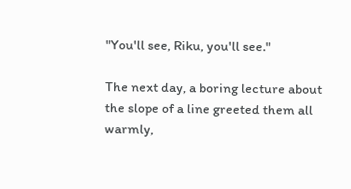"You'll see, Riku, you'll see."

The next day, a boring lecture about the slope of a line greeted them all warmly,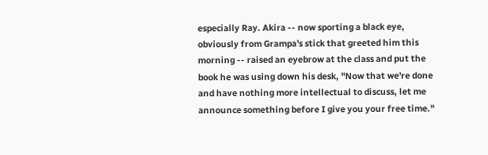especially Ray. Akira -- now sporting a black eye, obviously from Grampa's stick that greeted him this morning -- raised an eyebrow at the class and put the book he was using down his desk, "Now that we're done and have nothing more intellectual to discuss, let me announce something before I give you your free time."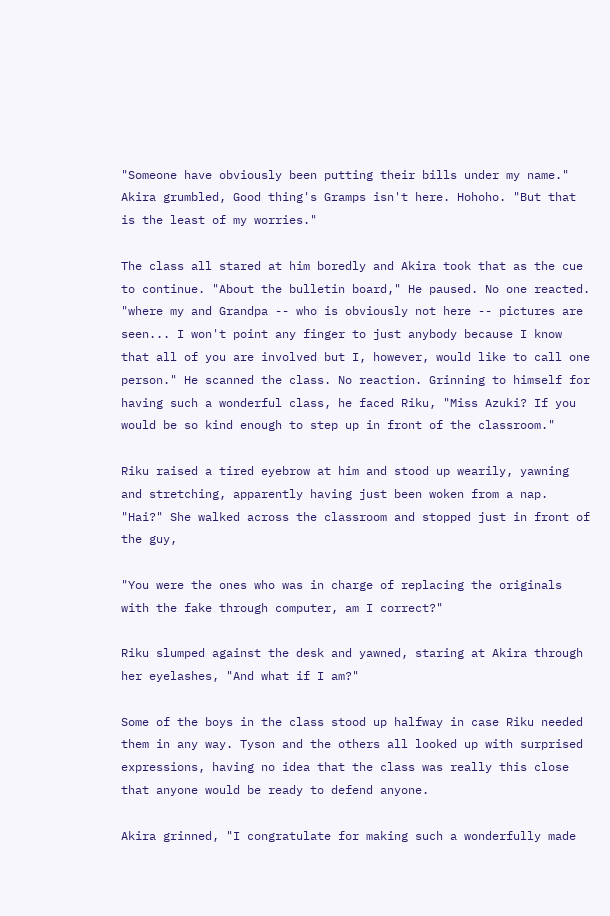"Someone have obviously been putting their bills under my name." Akira grumbled, Good thing's Gramps isn't here. Hohoho. "But that is the least of my worries."

The class all stared at him boredly and Akira took that as the cue to continue. "About the bulletin board," He paused. No one reacted. "where my and Grandpa -- who is obviously not here -- pictures are seen... I won't point any finger to just anybody because I know that all of you are involved but I, however, would like to call one person." He scanned the class. No reaction. Grinning to himself for having such a wonderful class, he faced Riku, "Miss Azuki? If you would be so kind enough to step up in front of the classroom."

Riku raised a tired eyebrow at him and stood up wearily, yawning and stretching, apparently having just been woken from a nap. "Hai?" She walked across the classroom and stopped just in front of the guy,

"You were the ones who was in charge of replacing the originals with the fake through computer, am I correct?"

Riku slumped against the desk and yawned, staring at Akira through her eyelashes, "And what if I am?"

Some of the boys in the class stood up halfway in case Riku needed them in any way. Tyson and the others all looked up with surprised expressions, having no idea that the class was really this close that anyone would be ready to defend anyone.

Akira grinned, "I congratulate for making such a wonderfully made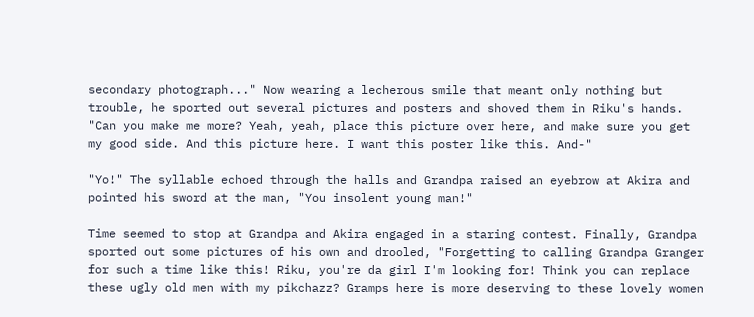secondary photograph..." Now wearing a lecherous smile that meant only nothing but trouble, he sported out several pictures and posters and shoved them in Riku's hands. "Can you make me more? Yeah, yeah, place this picture over here, and make sure you get my good side. And this picture here. I want this poster like this. And-"

"Yo!" The syllable echoed through the halls and Grandpa raised an eyebrow at Akira and pointed his sword at the man, "You insolent young man!"

Time seemed to stop at Grandpa and Akira engaged in a staring contest. Finally, Grandpa sported out some pictures of his own and drooled, "Forgetting to calling Grandpa Granger for such a time like this! Riku, you're da girl I'm looking for! Think you can replace these ugly old men with my pikchazz? Gramps here is more deserving to these lovely women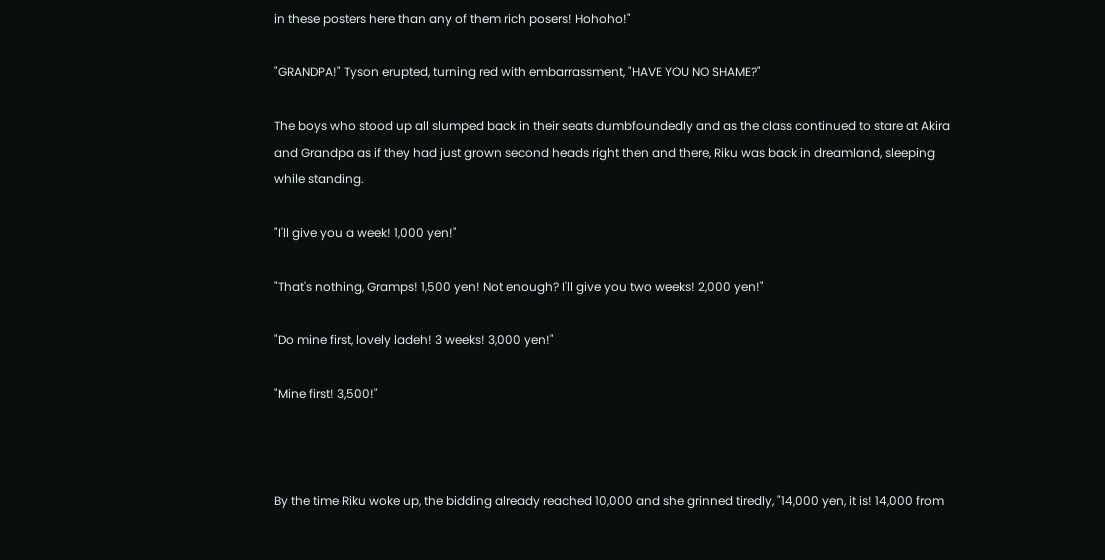in these posters here than any of them rich posers! Hohoho!"

"GRANDPA!" Tyson erupted, turning red with embarrassment, "HAVE YOU NO SHAME?"

The boys who stood up all slumped back in their seats dumbfoundedly and as the class continued to stare at Akira and Grandpa as if they had just grown second heads right then and there, Riku was back in dreamland, sleeping while standing.

"I'll give you a week! 1,000 yen!"

"That's nothing, Gramps! 1,500 yen! Not enough? I'll give you two weeks! 2,000 yen!"

"Do mine first, lovely ladeh! 3 weeks! 3,000 yen!"

"Mine first! 3,500!"



By the time Riku woke up, the bidding already reached 10,000 and she grinned tiredly, "14,000 yen, it is! 14,000 from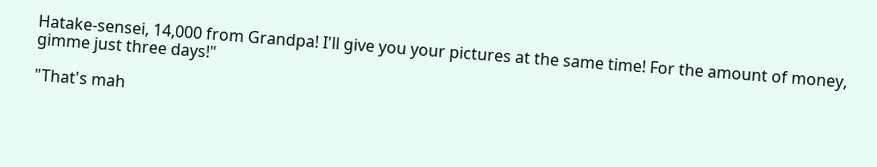Hatake-sensei, 14,000 from Grandpa! I'll give you your pictures at the same time! For the amount of money, gimme just three days!"

"That's mah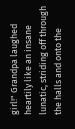girl!" Grandpa laughed heartily like an insane lunatic, striding off through the halls and onto the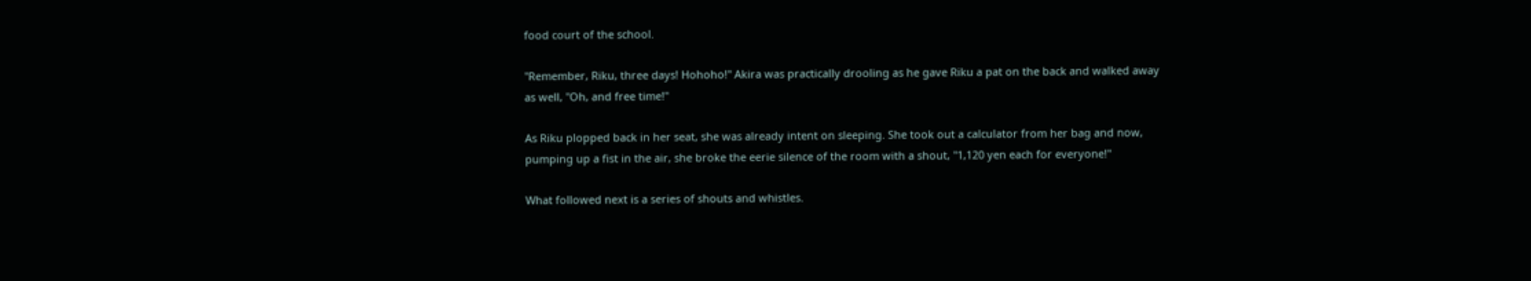food court of the school.

"Remember, Riku, three days! Hohoho!" Akira was practically drooling as he gave Riku a pat on the back and walked away as well, "Oh, and free time!"

As Riku plopped back in her seat, she was already intent on sleeping. She took out a calculator from her bag and now, pumping up a fist in the air, she broke the eerie silence of the room with a shout, "1,120 yen each for everyone!"

What followed next is a series of shouts and whistles.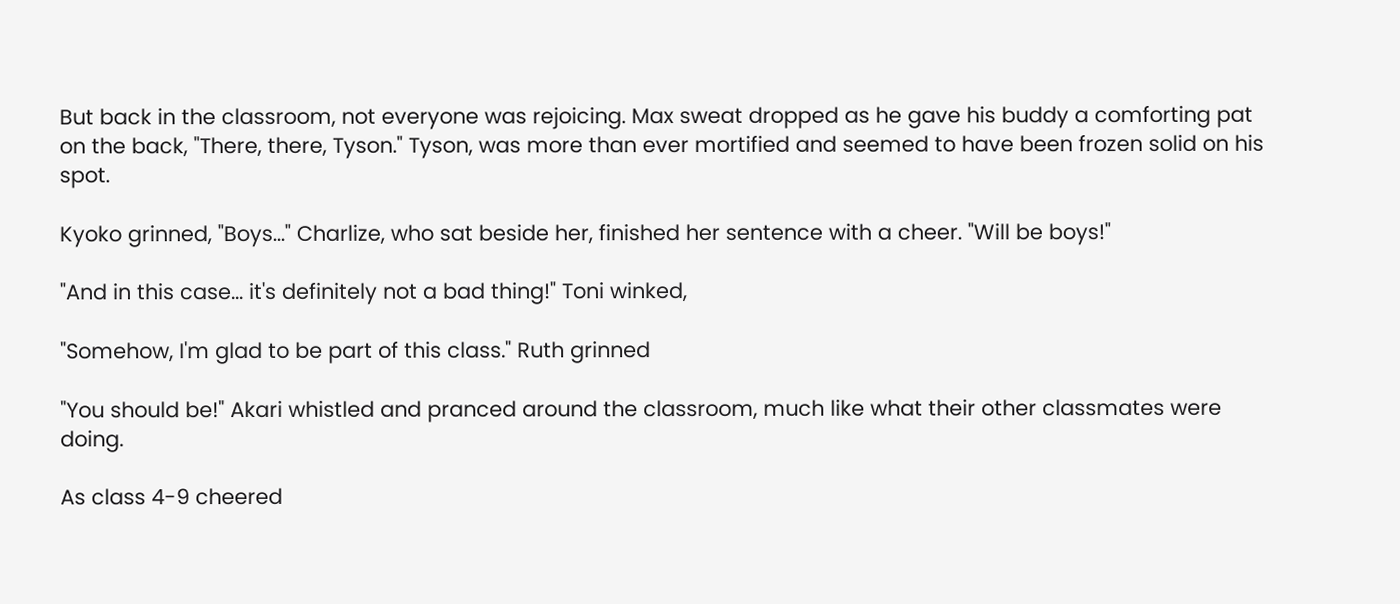But back in the classroom, not everyone was rejoicing. Max sweat dropped as he gave his buddy a comforting pat on the back, "There, there, Tyson." Tyson, was more than ever mortified and seemed to have been frozen solid on his spot.

Kyoko grinned, "Boys..." Charlize, who sat beside her, finished her sentence with a cheer. "Will be boys!"

"And in this case... it's definitely not a bad thing!" Toni winked,

"Somehow, I'm glad to be part of this class." Ruth grinned

"You should be!" Akari whistled and pranced around the classroom, much like what their other classmates were doing.

As class 4-9 cheered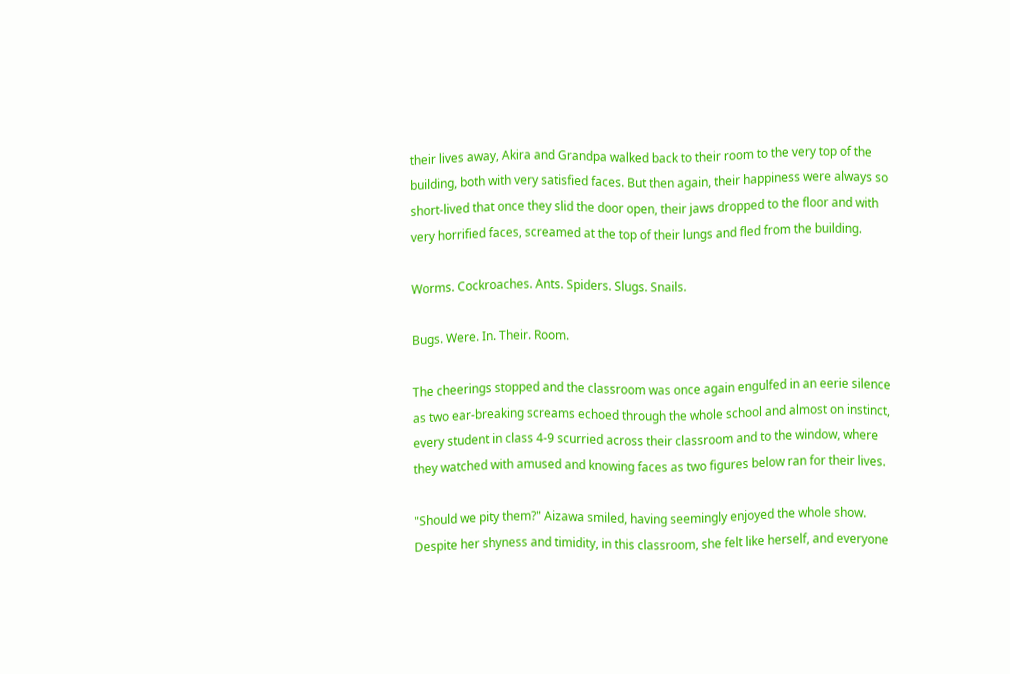their lives away, Akira and Grandpa walked back to their room to the very top of the building, both with very satisfied faces. But then again, their happiness were always so short-lived that once they slid the door open, their jaws dropped to the floor and with very horrified faces, screamed at the top of their lungs and fled from the building.

Worms. Cockroaches. Ants. Spiders. Slugs. Snails.

Bugs. Were. In. Their. Room.

The cheerings stopped and the classroom was once again engulfed in an eerie silence as two ear-breaking screams echoed through the whole school and almost on instinct, every student in class 4-9 scurried across their classroom and to the window, where they watched with amused and knowing faces as two figures below ran for their lives.

"Should we pity them?" Aizawa smiled, having seemingly enjoyed the whole show. Despite her shyness and timidity, in this classroom, she felt like herself, and everyone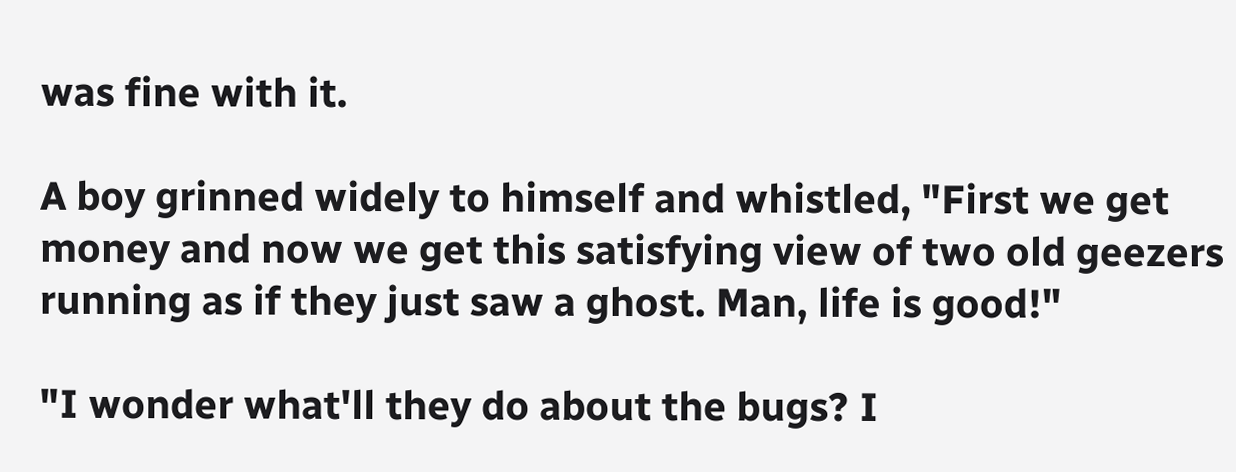was fine with it.

A boy grinned widely to himself and whistled, "First we get money and now we get this satisfying view of two old geezers running as if they just saw a ghost. Man, life is good!"

"I wonder what'll they do about the bugs? I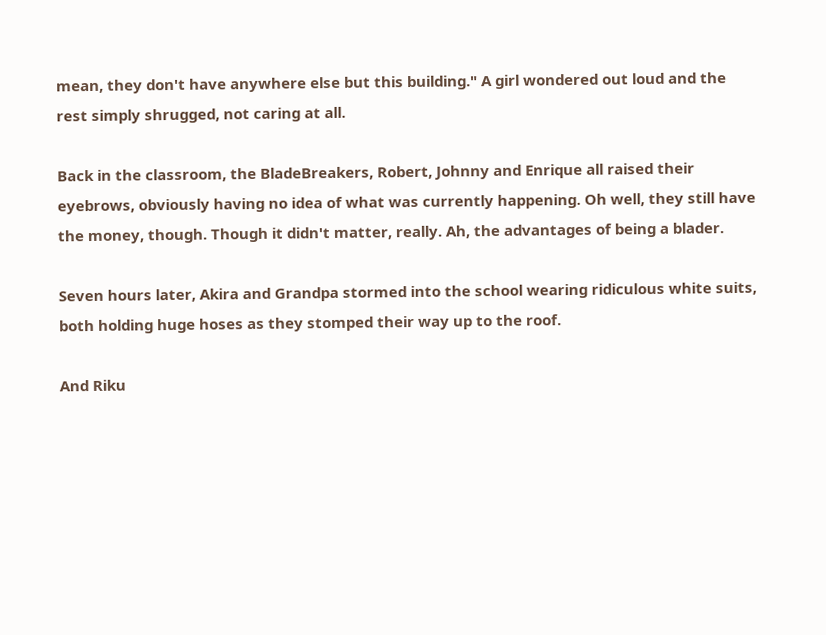mean, they don't have anywhere else but this building." A girl wondered out loud and the rest simply shrugged, not caring at all.

Back in the classroom, the BladeBreakers, Robert, Johnny and Enrique all raised their eyebrows, obviously having no idea of what was currently happening. Oh well, they still have the money, though. Though it didn't matter, really. Ah, the advantages of being a blader.

Seven hours later, Akira and Grandpa stormed into the school wearing ridiculous white suits, both holding huge hoses as they stomped their way up to the roof.

And Riku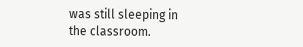was still sleeping in the classroom.